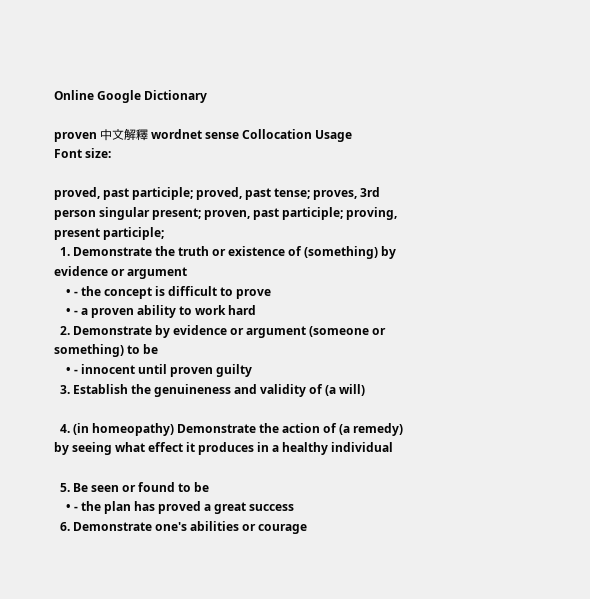Online Google Dictionary

proven 中文解釋 wordnet sense Collocation Usage
Font size:

proved, past participle; proved, past tense; proves, 3rd person singular present; proven, past participle; proving, present participle;
  1. Demonstrate the truth or existence of (something) by evidence or argument
    • - the concept is difficult to prove
    • - a proven ability to work hard
  2. Demonstrate by evidence or argument (someone or something) to be
    • - innocent until proven guilty
  3. Establish the genuineness and validity of (a will)

  4. (in homeopathy) Demonstrate the action of (a remedy) by seeing what effect it produces in a healthy individual

  5. Be seen or found to be
    • - the plan has proved a great success
  6. Demonstrate one's abilities or courage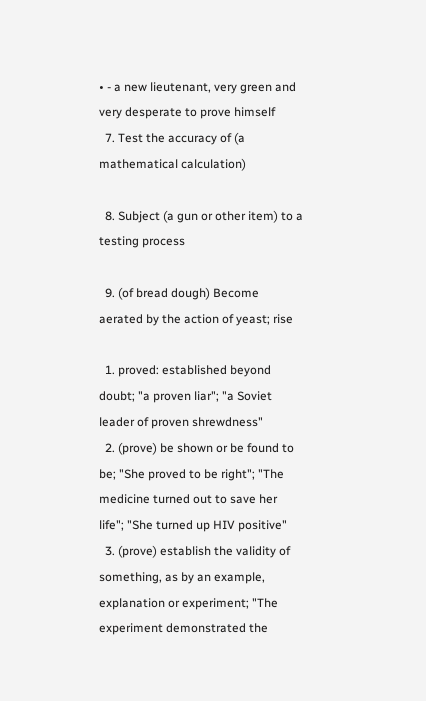• - a new lieutenant, very green and very desperate to prove himself
  7. Test the accuracy of (a mathematical calculation)

  8. Subject (a gun or other item) to a testing process

  9. (of bread dough) Become aerated by the action of yeast; rise

  1. proved: established beyond doubt; "a proven liar"; "a Soviet leader of proven shrewdness"
  2. (prove) be shown or be found to be; "She proved to be right"; "The medicine turned out to save her life"; "She turned up HIV positive"
  3. (prove) establish the validity of something, as by an example, explanation or experiment; "The experiment demonstrated the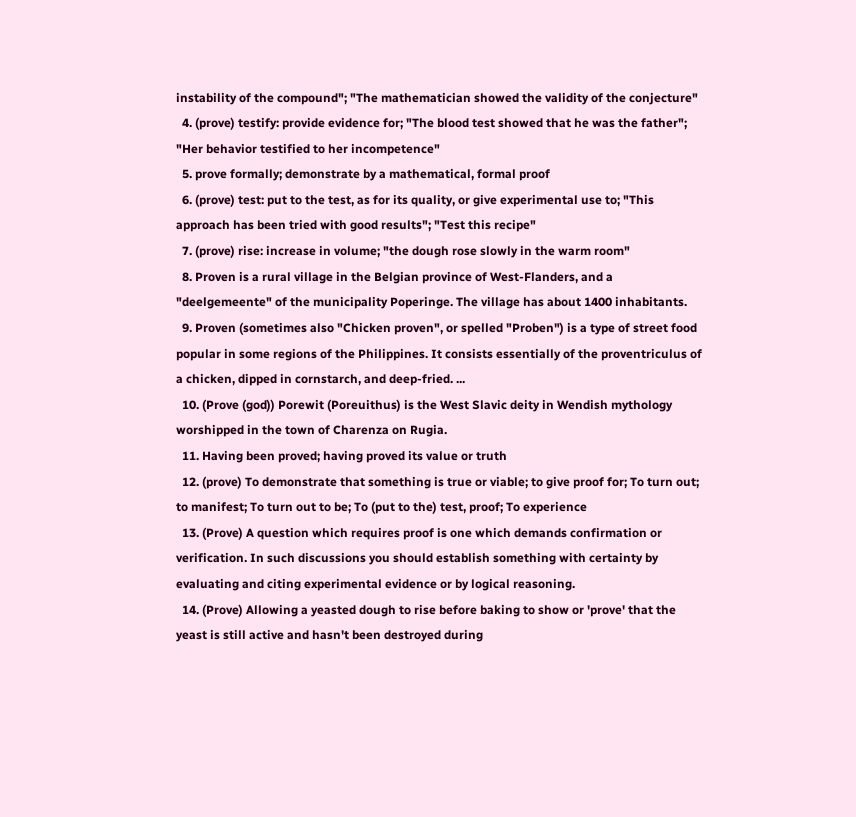instability of the compound"; "The mathematician showed the validity of the conjecture"
  4. (prove) testify: provide evidence for; "The blood test showed that he was the father"; "Her behavior testified to her incompetence"
  5. prove formally; demonstrate by a mathematical, formal proof
  6. (prove) test: put to the test, as for its quality, or give experimental use to; "This approach has been tried with good results"; "Test this recipe"
  7. (prove) rise: increase in volume; "the dough rose slowly in the warm room"
  8. Proven is a rural village in the Belgian province of West-Flanders, and a "deelgemeente" of the municipality Poperinge. The village has about 1400 inhabitants.
  9. Proven (sometimes also "Chicken proven", or spelled "Proben") is a type of street food popular in some regions of the Philippines. It consists essentially of the proventriculus of a chicken, dipped in cornstarch, and deep-fried. ...
  10. (Prove (god)) Porewit (Poreuithus) is the West Slavic deity in Wendish mythology worshipped in the town of Charenza on Rugia.
  11. Having been proved; having proved its value or truth
  12. (prove) To demonstrate that something is true or viable; to give proof for; To turn out; to manifest; To turn out to be; To (put to the) test, proof; To experience
  13. (Prove) A question which requires proof is one which demands confirmation or verification. In such discussions you should establish something with certainty by evaluating and citing experimental evidence or by logical reasoning.
  14. (Prove) Allowing a yeasted dough to rise before baking to show or 'prove' that the yeast is still active and hasn't been destroyed during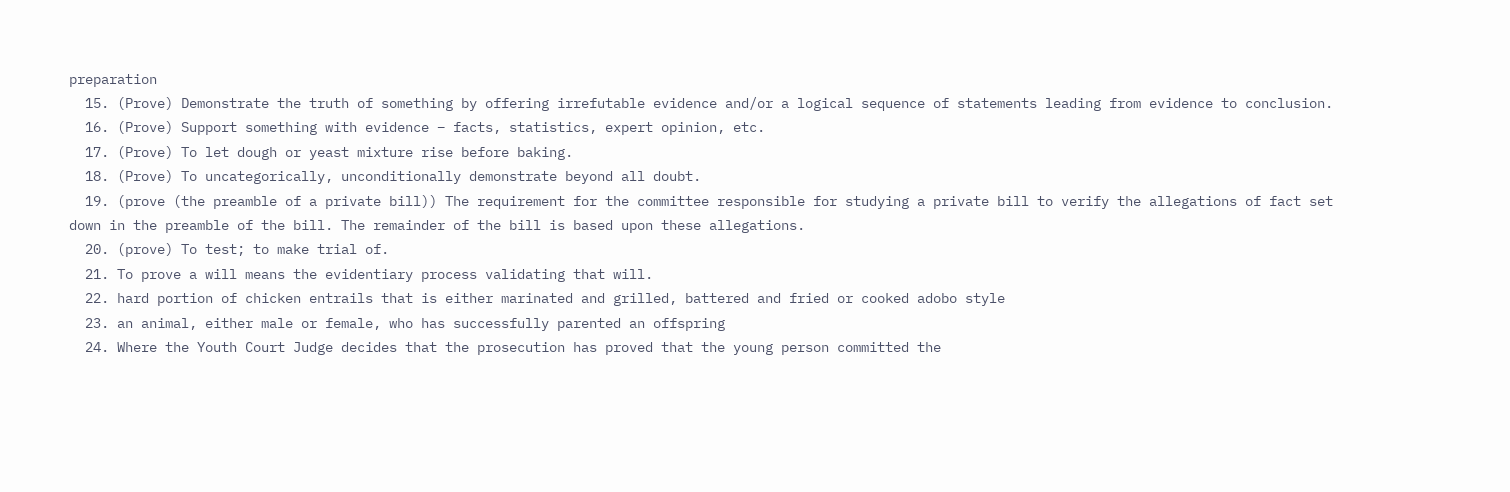preparation
  15. (Prove) Demonstrate the truth of something by offering irrefutable evidence and/or a logical sequence of statements leading from evidence to conclusion.
  16. (Prove) Support something with evidence – facts, statistics, expert opinion, etc.
  17. (Prove) To let dough or yeast mixture rise before baking.
  18. (Prove) To uncategorically, unconditionally demonstrate beyond all doubt.
  19. (prove (the preamble of a private bill)) The requirement for the committee responsible for studying a private bill to verify the allegations of fact set down in the preamble of the bill. The remainder of the bill is based upon these allegations.
  20. (prove) To test; to make trial of.
  21. To prove a will means the evidentiary process validating that will.
  22. hard portion of chicken entrails that is either marinated and grilled, battered and fried or cooked adobo style
  23. an animal, either male or female, who has successfully parented an offspring
  24. Where the Youth Court Judge decides that the prosecution has proved that the young person committed the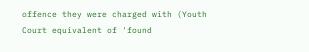offence they were charged with (Youth Court equivalent of 'found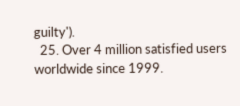guilty').
  25. Over 4 million satisfied users worldwide since 1999.